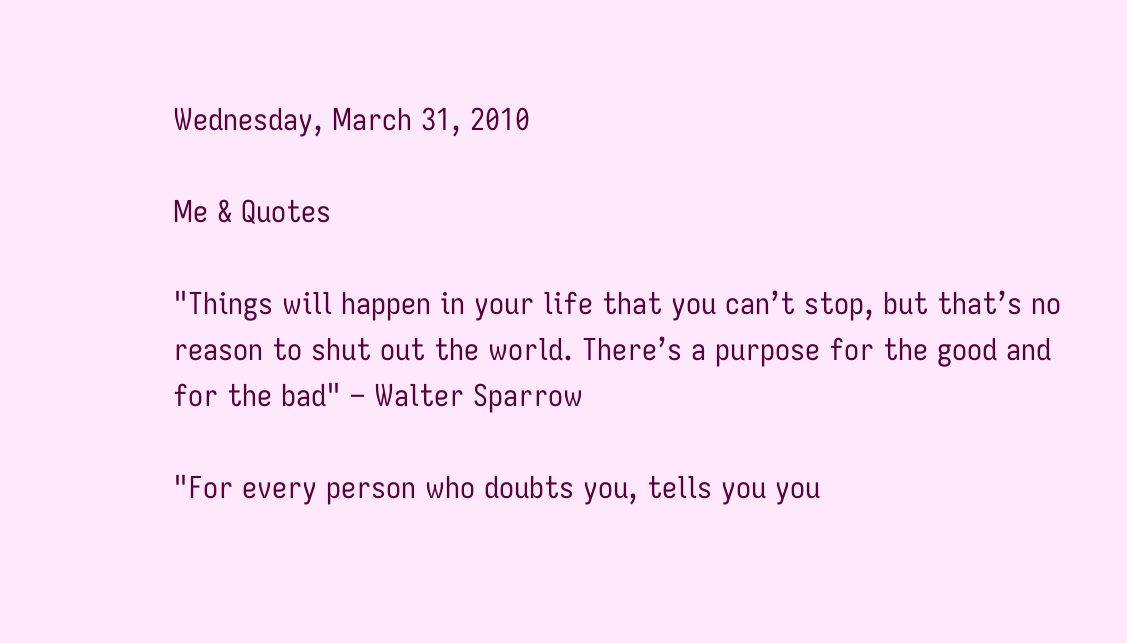Wednesday, March 31, 2010

Me & Quotes

"Things will happen in your life that you can’t stop, but that’s no reason to shut out the world. There’s a purpose for the good and for the bad" – Walter Sparrow

"For every person who doubts you, tells you you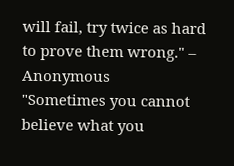will fail, try twice as hard to prove them wrong." – Anonymous
"Sometimes you cannot believe what you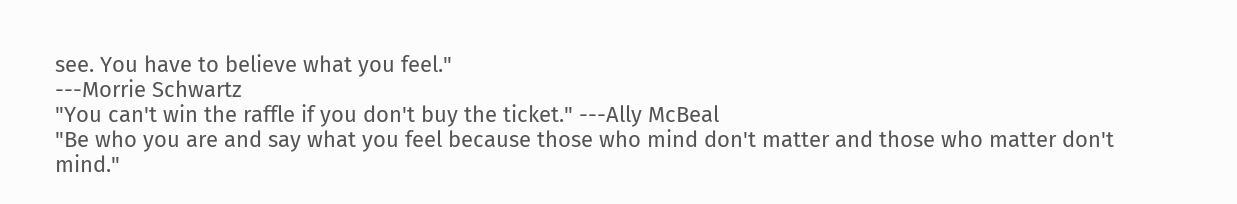see. You have to believe what you feel."
---Morrie Schwartz
"You can't win the raffle if you don't buy the ticket." ---Ally McBeal
"Be who you are and say what you feel because those who mind don't matter and those who matter don't mind."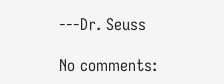---Dr. Seuss

No comments: